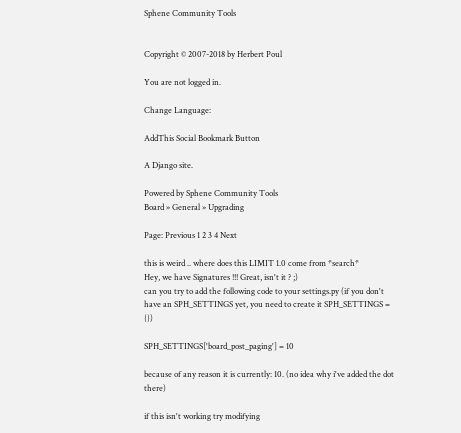Sphene Community Tools


Copyright © 2007-2018 by Herbert Poul

You are not logged in.

Change Language:

AddThis Social Bookmark Button

A Django site.

Powered by Sphene Community Tools
Board » General » Upgrading

Page: Previous 1 2 3 4 Next

this is weird .. where does this LIMIT 1.0 come from *search*
Hey, we have Signatures !!! Great, isn't it ? ;)
can you try to add the following code to your settings.py (if you don't have an SPH_SETTINGS yet, you need to create it SPH_SETTINGS = {})

SPH_SETTINGS['board_post_paging'] = 10

because of any reason it is currently: 10. (no idea why i've added the dot there)

if this isn't working try modifying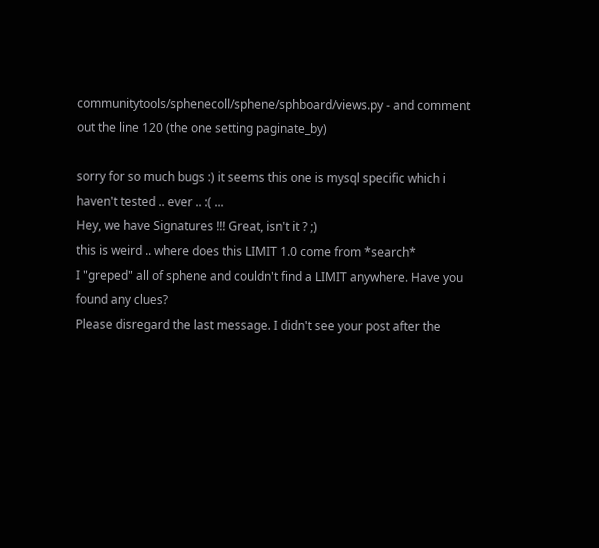communitytools/sphenecoll/sphene/sphboard/views.py - and comment out the line 120 (the one setting paginate_by)

sorry for so much bugs :) it seems this one is mysql specific which i haven't tested .. ever .. :( ...
Hey, we have Signatures !!! Great, isn't it ? ;)
this is weird .. where does this LIMIT 1.0 come from *search*
I "greped" all of sphene and couldn't find a LIMIT anywhere. Have you found any clues?
Please disregard the last message. I didn't see your post after the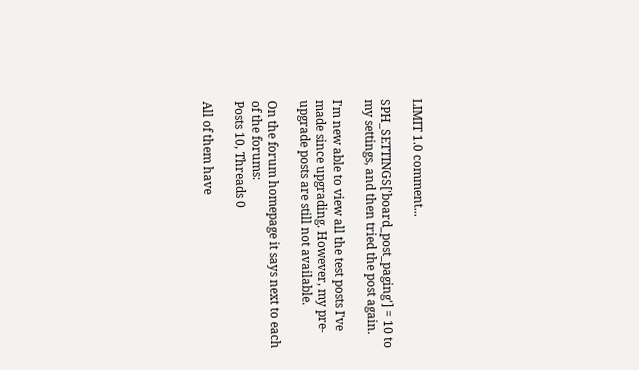LIMIT 1.0 comment...

SPH_SETTINGS['board_post_paging'] = 10 to my settings, and then tried the post again.

I'm new able to view all the test posts I've made since upgrading. However, my pre-upgrade posts are still not available.

On the forum homepage it says next to each of the forums:
Posts 10, Threads 0

All of them have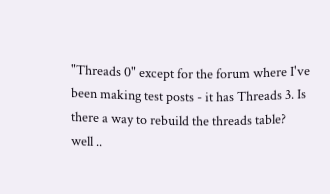"Threads 0" except for the forum where I've been making test posts - it has Threads 3. Is there a way to rebuild the threads table?
well ..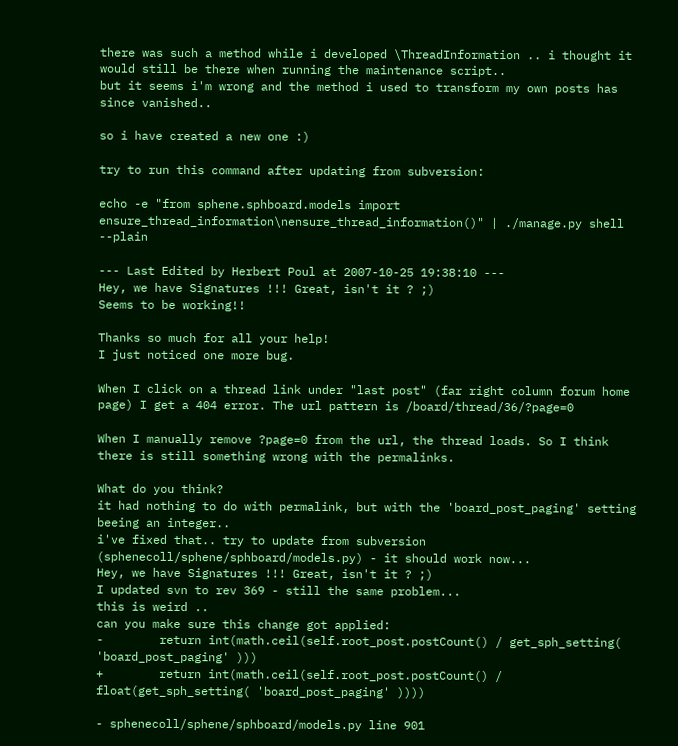there was such a method while i developed \ThreadInformation .. i thought it would still be there when running the maintenance script..
but it seems i'm wrong and the method i used to transform my own posts has since vanished..

so i have created a new one :)

try to run this command after updating from subversion:

echo -e "from sphene.sphboard.models import ensure_thread_information\nensure_thread_information()" | ./manage.py shell --plain

--- Last Edited by Herbert Poul at 2007-10-25 19:38:10 ---
Hey, we have Signatures !!! Great, isn't it ? ;)
Seems to be working!!

Thanks so much for all your help!
I just noticed one more bug.

When I click on a thread link under "last post" (far right column forum home page) I get a 404 error. The url pattern is /board/thread/36/?page=0

When I manually remove ?page=0 from the url, the thread loads. So I think there is still something wrong with the permalinks.

What do you think?
it had nothing to do with permalink, but with the 'board_post_paging' setting beeing an integer..
i've fixed that.. try to update from subversion (sphenecoll/sphene/sphboard/models.py) - it should work now...
Hey, we have Signatures !!! Great, isn't it ? ;)
I updated svn to rev 369 - still the same problem...
this is weird ..
can you make sure this change got applied:
-        return int(math.ceil(self.root_post.postCount() / get_sph_setting( 'board_post_paging' )))
+        return int(math.ceil(self.root_post.postCount() / float(get_sph_setting( 'board_post_paging' ))))

- sphenecoll/sphene/sphboard/models.py line 901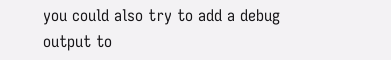you could also try to add a debug output to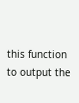this function to output the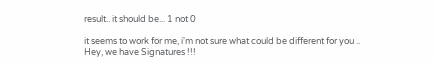result.. it should be... 1 not 0

it seems to work for me, i'm not sure what could be different for you ..
Hey, we have Signatures !!!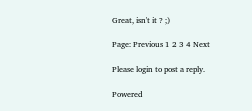Great, isn't it ? ;)

Page: Previous 1 2 3 4 Next

Please login to post a reply.

Powered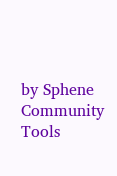by Sphene Community Tools